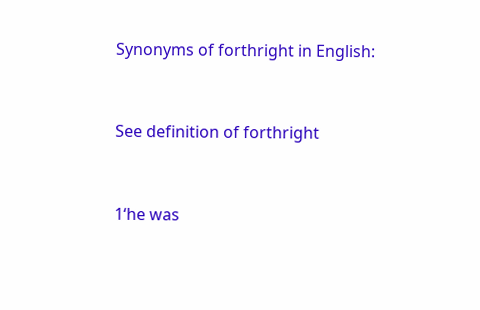Synonyms of forthright in English:


See definition of forthright


1‘he was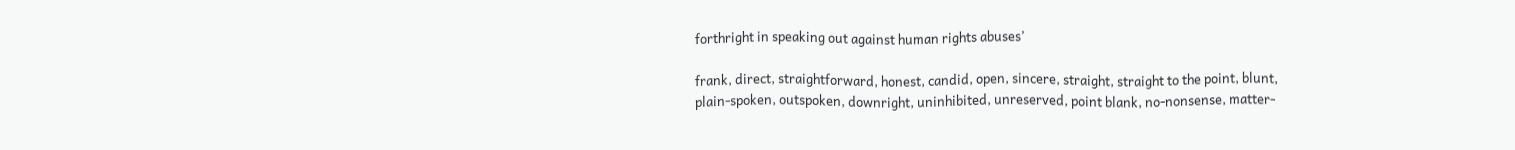forthright in speaking out against human rights abuses’

frank, direct, straightforward, honest, candid, open, sincere, straight, straight to the point, blunt, plain-spoken, outspoken, downright, uninhibited, unreserved, point blank, no-nonsense, matter-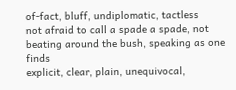of-fact, bluff, undiplomatic, tactless
not afraid to call a spade a spade, not beating around the bush, speaking as one finds
explicit, clear, plain, unequivocal,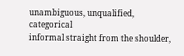unambiguous, unqualified, categorical
informal straight from the shoulder,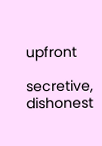upfront

secretive, dishonest